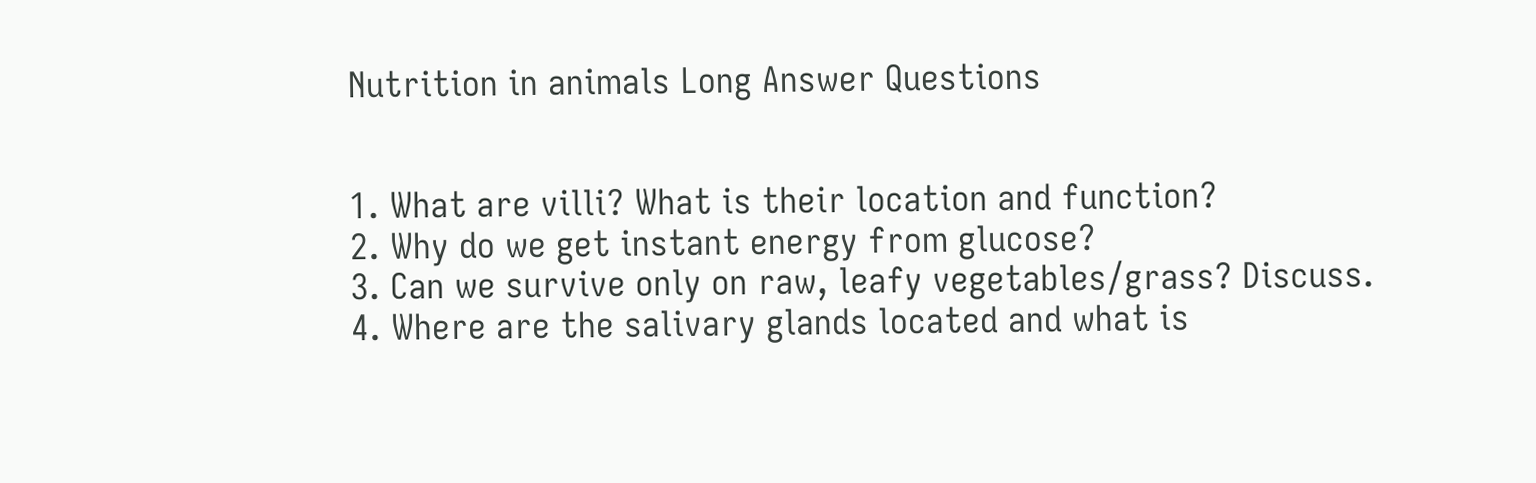Nutrition in animals Long Answer Questions


1. What are villi? What is their location and function?
2. Why do we get instant energy from glucose?
3. Can we survive only on raw, leafy vegetables/grass? Discuss.
4. Where are the salivary glands located and what is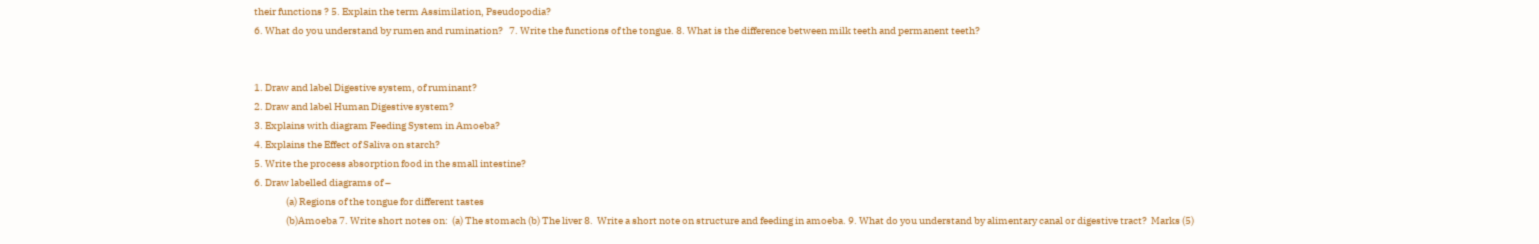their functions ? 5. Explain the term Assimilation, Pseudopodia?
6. What do you understand by rumen and rumination?   7. Write the functions of the tongue. 8. What is the difference between milk teeth and permanent teeth?


1. Draw and label Digestive system, of ruminant?
2. Draw and label Human Digestive system?
3. Explains with diagram Feeding System in Amoeba?
4. Explains the Effect of Saliva on starch?
5. Write the process absorption food in the small intestine?
6. Draw labelled diagrams of –
                (a) Regions of the tongue for different tastes
                (b)Amoeba 7. Write short notes on:  (a) The stomach (b) The liver 8.  Write a short note on structure and feeding in amoeba. 9. What do you understand by alimentary canal or digestive tract?  Marks (5)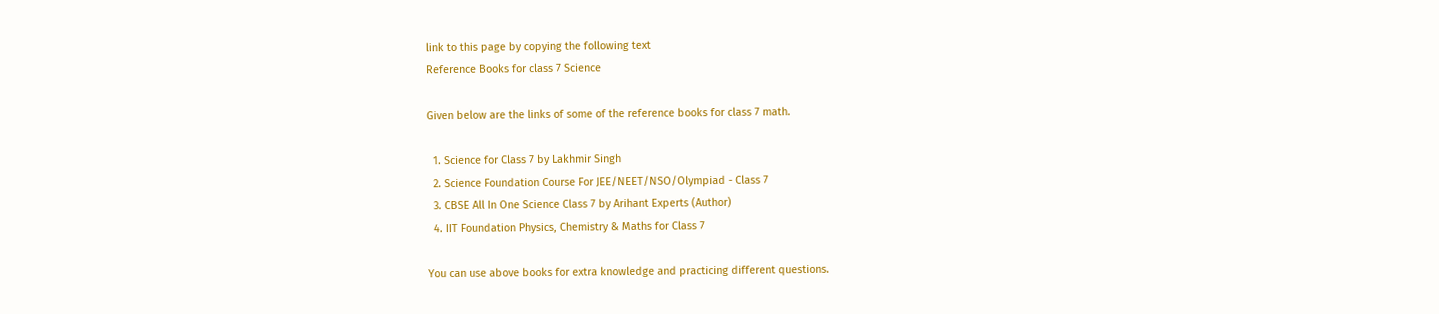link to this page by copying the following text
Reference Books for class 7 Science

Given below are the links of some of the reference books for class 7 math.

  1. Science for Class 7 by Lakhmir Singh
  2. Science Foundation Course For JEE/NEET/NSO/Olympiad - Class 7
  3. CBSE All In One Science Class 7 by Arihant Experts (Author)
  4. IIT Foundation Physics, Chemistry & Maths for Class 7

You can use above books for extra knowledge and practicing different questions.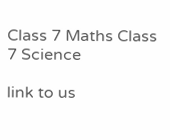Class 7 Maths Class 7 Science

link to us